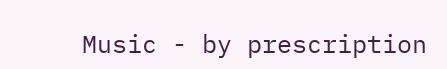Music - by prescription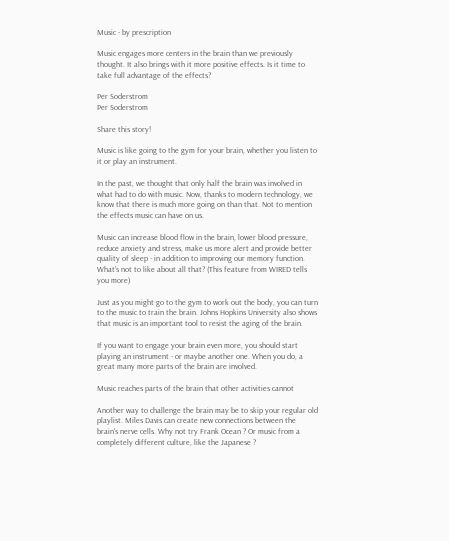Music - by prescription

Music engages more centers in the brain than we previously thought. It also brings with it more positive effects. Is it time to take full advantage of the effects?

Per Soderstrom
Per Soderstrom

Share this story!

Music is like going to the gym for your brain, whether you listen to it or play an instrument.

In the past, we thought that only half the brain was involved in what had to do with music. Now, thanks to modern technology, we know that there is much more going on than that. Not to mention the effects music can have on us.

Music can increase blood flow in the brain, lower blood pressure, reduce anxiety and stress, make us more alert and provide better quality of sleep - in addition to improving our memory function. What's not to like about all that? (This feature from WIRED tells you more)

Just as you might go to the gym to work out the body, you can turn to the music to train the brain. Johns Hopkins University also shows that music is an important tool to resist the aging of the brain.

If you want to engage your brain even more, you should start playing an instrument - or maybe another one. When you do, a great many more parts of the brain are involved.

Music reaches parts of the brain that other activities cannot

Another way to challenge the brain may be to skip your regular old playlist. Miles Davis can create new connections between the brain's nerve cells. Why not try Frank Ocean ? Or music from a completely different culture, like the Japanese ?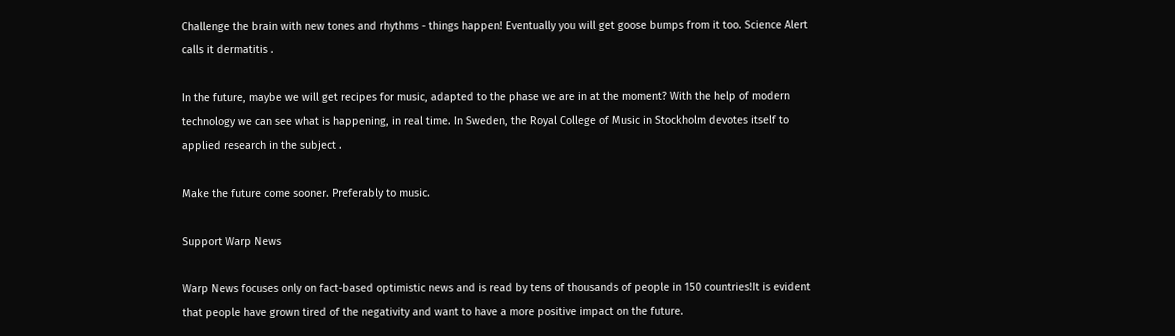Challenge the brain with new tones and rhythms - things happen! Eventually you will get goose bumps from it too. Science Alert calls it dermatitis .

In the future, maybe we will get recipes for music, adapted to the phase we are in at the moment? With the help of modern technology we can see what is happening, in real time. In Sweden, the Royal College of Music in Stockholm devotes itself to applied research in the subject .

Make the future come sooner. Preferably to music.

Support Warp News

Warp News focuses only on fact-based optimistic news and is read by tens of thousands of people in 150 countries!It is evident that people have grown tired of the negativity and want to have a more positive impact on the future.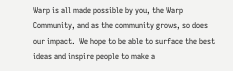Warp is all made possible by you, the Warp Community, and as the community grows, so does our impact.  We hope to be able to surface the best ideas and inspire people to make a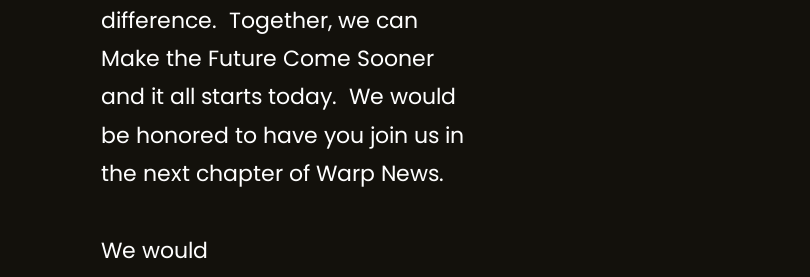difference.  Together, we can Make the Future Come Sooner and it all starts today.  We would be honored to have you join us in the next chapter of Warp News.

We would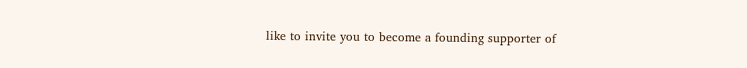like to invite you to become a founding supporter of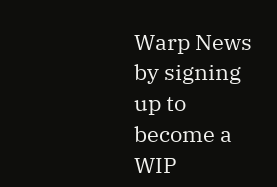Warp News by signing up to become a WIP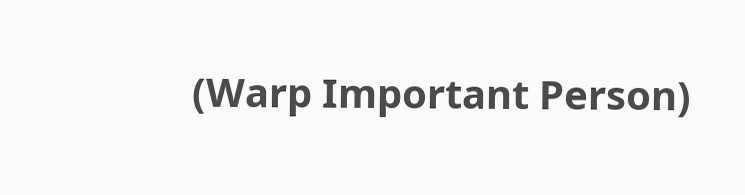(Warp Important Person)